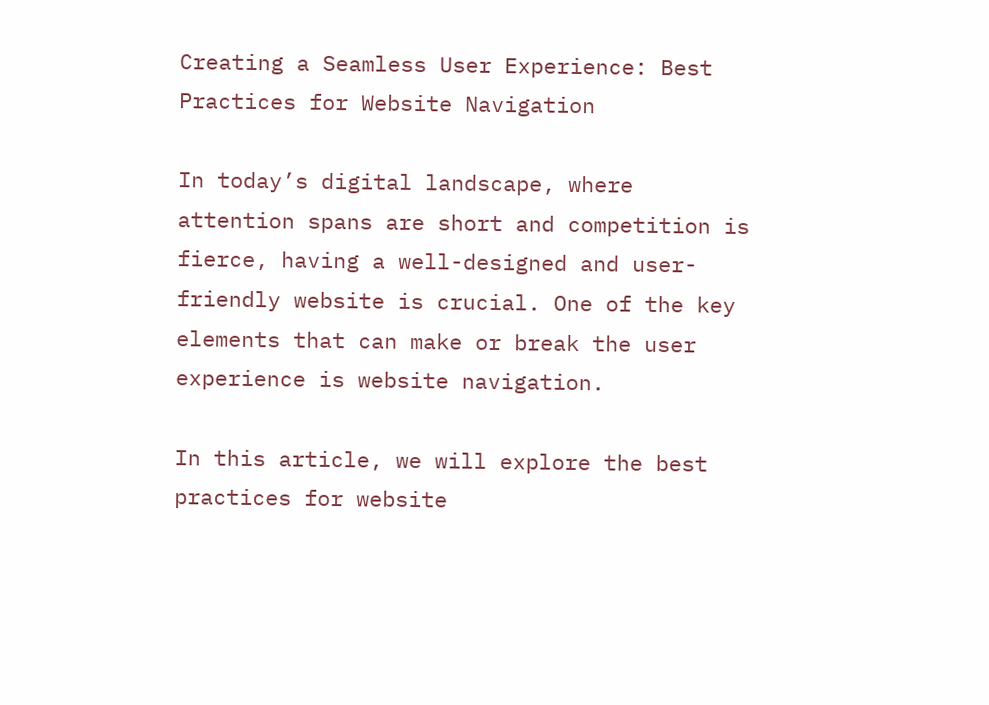Creating a Seamless User Experience: Best Practices for Website Navigation

In today’s digital landscape, where attention spans are short and competition is fierce, having a well-designed and user-friendly website is crucial. One of the key elements that can make or break the user experience is website navigation.

In this article, we will explore the best practices for website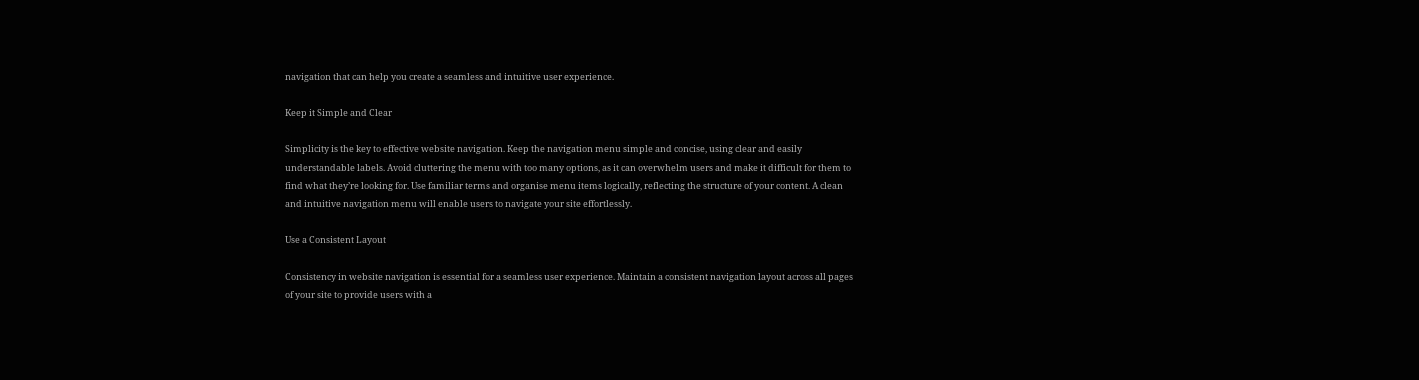navigation that can help you create a seamless and intuitive user experience.

Keep it Simple and Clear

Simplicity is the key to effective website navigation. Keep the navigation menu simple and concise, using clear and easily understandable labels. Avoid cluttering the menu with too many options, as it can overwhelm users and make it difficult for them to find what they’re looking for. Use familiar terms and organise menu items logically, reflecting the structure of your content. A clean and intuitive navigation menu will enable users to navigate your site effortlessly.

Use a Consistent Layout

Consistency in website navigation is essential for a seamless user experience. Maintain a consistent navigation layout across all pages of your site to provide users with a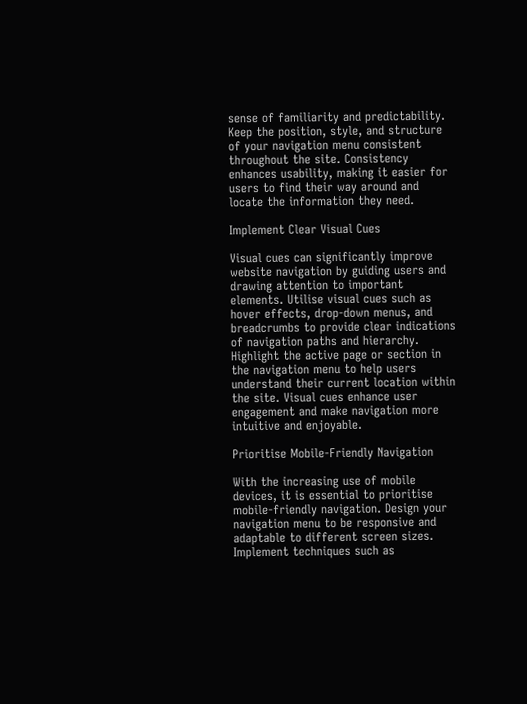sense of familiarity and predictability. Keep the position, style, and structure of your navigation menu consistent throughout the site. Consistency enhances usability, making it easier for users to find their way around and locate the information they need.

Implement Clear Visual Cues

Visual cues can significantly improve website navigation by guiding users and drawing attention to important elements. Utilise visual cues such as hover effects, drop-down menus, and breadcrumbs to provide clear indications of navigation paths and hierarchy. Highlight the active page or section in the navigation menu to help users understand their current location within the site. Visual cues enhance user engagement and make navigation more intuitive and enjoyable.

Prioritise Mobile-Friendly Navigation

With the increasing use of mobile devices, it is essential to prioritise mobile-friendly navigation. Design your navigation menu to be responsive and adaptable to different screen sizes. Implement techniques such as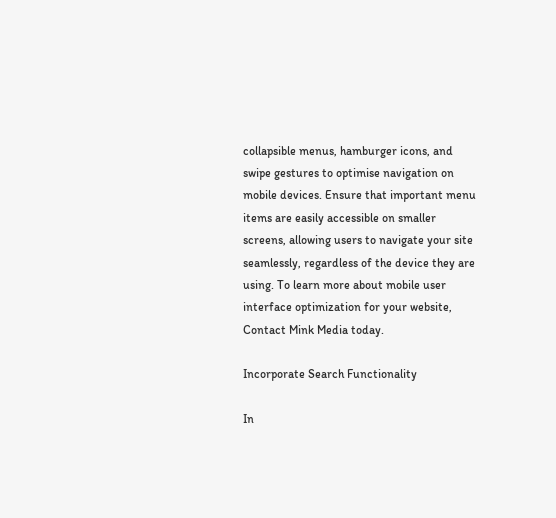collapsible menus, hamburger icons, and swipe gestures to optimise navigation on mobile devices. Ensure that important menu items are easily accessible on smaller screens, allowing users to navigate your site seamlessly, regardless of the device they are using. To learn more about mobile user interface optimization for your website, Contact Mink Media today.

Incorporate Search Functionality

In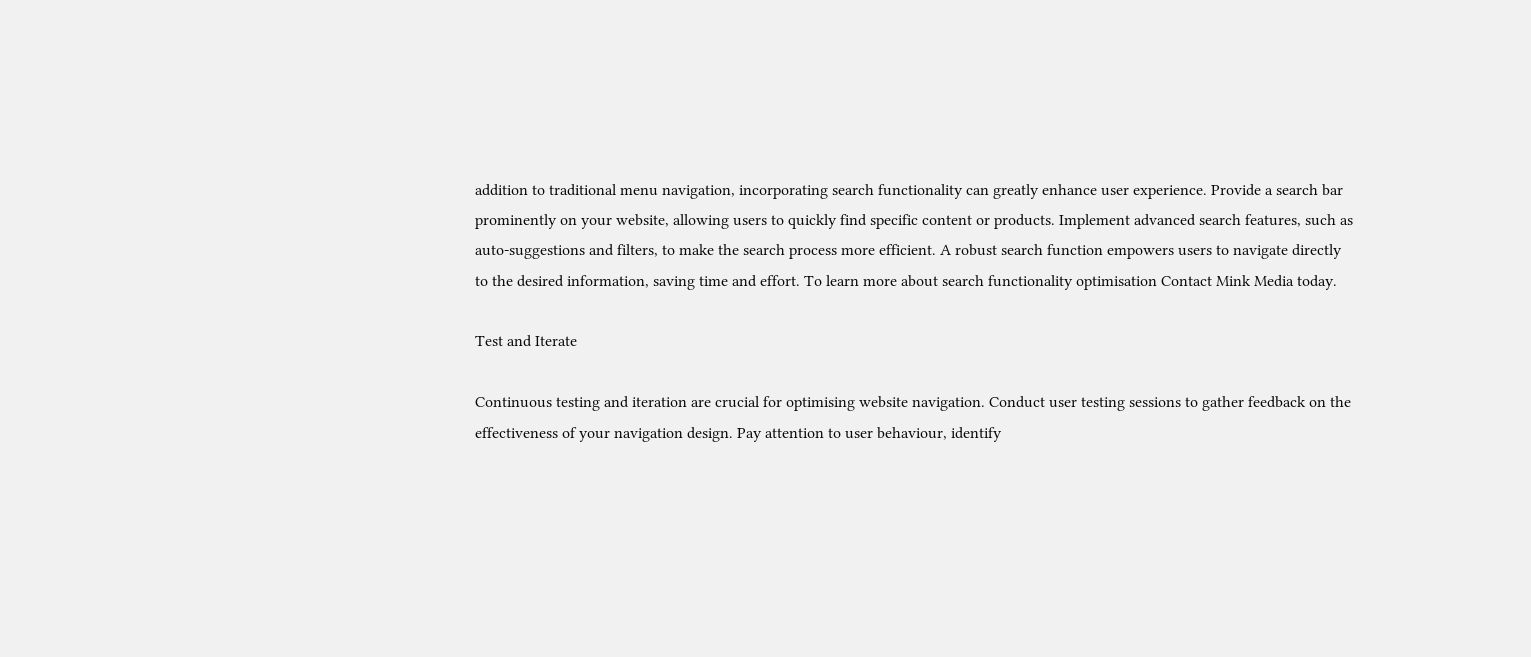addition to traditional menu navigation, incorporating search functionality can greatly enhance user experience. Provide a search bar prominently on your website, allowing users to quickly find specific content or products. Implement advanced search features, such as auto-suggestions and filters, to make the search process more efficient. A robust search function empowers users to navigate directly to the desired information, saving time and effort. To learn more about search functionality optimisation Contact Mink Media today.

Test and Iterate

Continuous testing and iteration are crucial for optimising website navigation. Conduct user testing sessions to gather feedback on the effectiveness of your navigation design. Pay attention to user behaviour, identify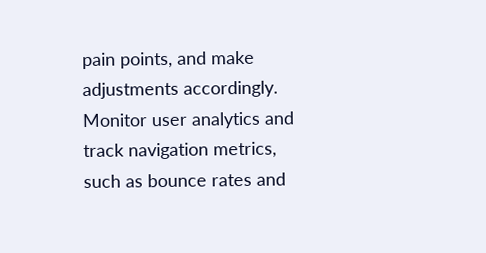pain points, and make adjustments accordingly. Monitor user analytics and track navigation metrics, such as bounce rates and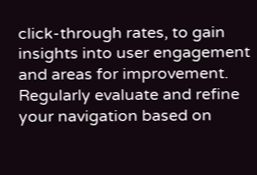click-through rates, to gain insights into user engagement and areas for improvement. Regularly evaluate and refine your navigation based on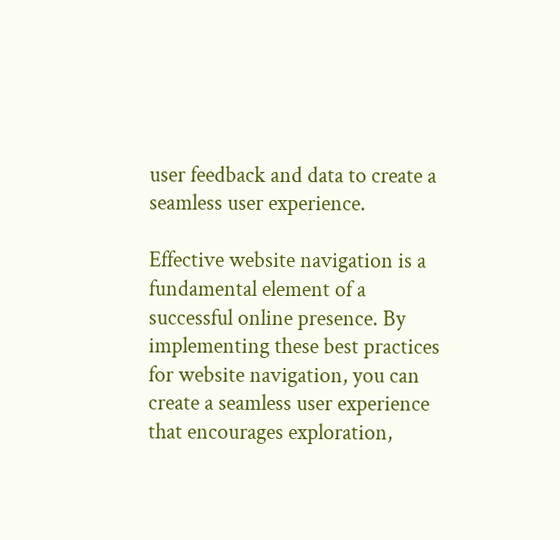user feedback and data to create a seamless user experience.

Effective website navigation is a fundamental element of a successful online presence. By implementing these best practices for website navigation, you can create a seamless user experience that encourages exploration,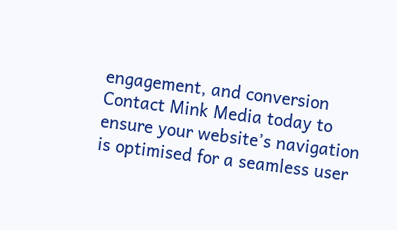engagement, and conversion Contact Mink Media today to ensure your website’s navigation is optimised for a seamless user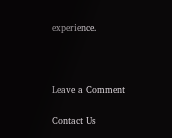experience.



Leave a Comment

Contact Us